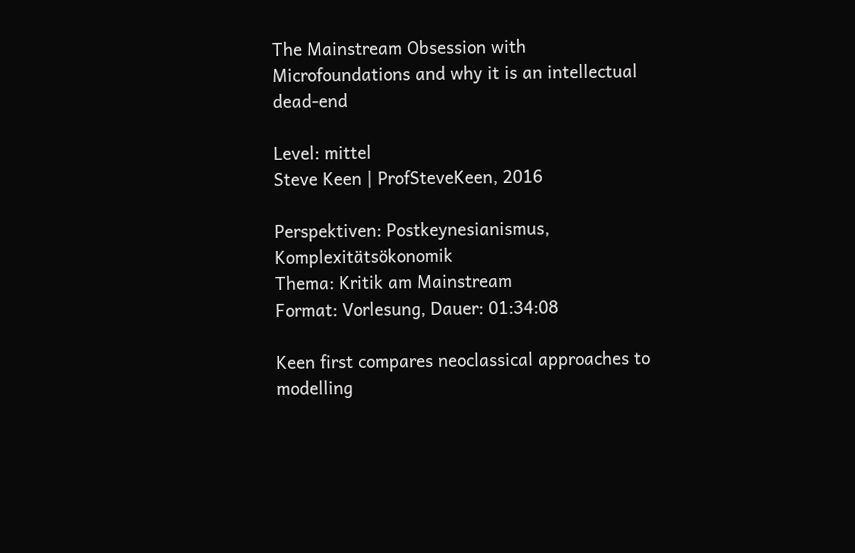The Mainstream Obsession with Microfoundations and why it is an intellectual dead-end

Level: mittel
Steve Keen | ProfSteveKeen, 2016

Perspektiven: Postkeynesianismus, Komplexitätsökonomik
Thema: Kritik am Mainstream
Format: Vorlesung, Dauer: 01:34:08

Keen first compares neoclassical approaches to modelling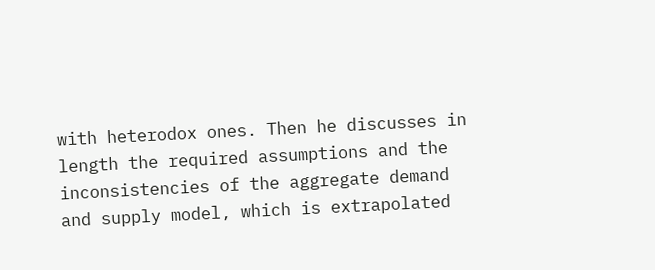with heterodox ones. Then he discusses in length the required assumptions and the inconsistencies of the aggregate demand and supply model, which is extrapolated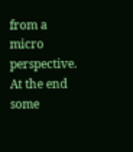from a micro perspective. At the end some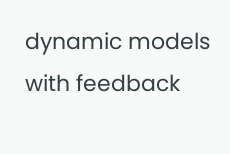dynamic models with feedback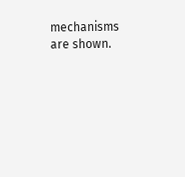mechanisms are shown.